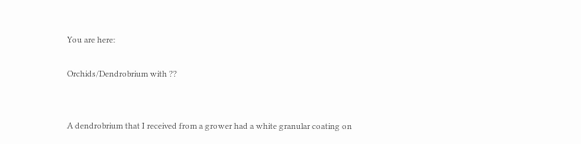You are here:

Orchids/Dendrobrium with ??


A dendrobrium that I received from a grower had a white granular coating on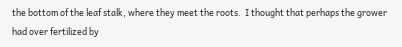the bottom of the leaf stalk, where they meet the roots.  I thought that perhaps the grower had over fertilized by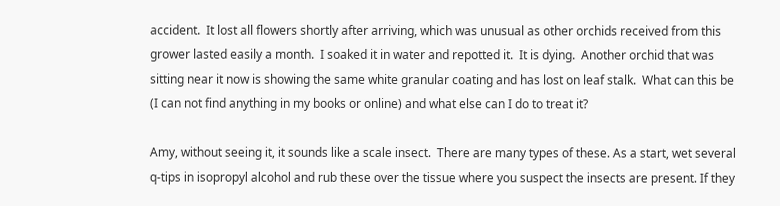accident.  It lost all flowers shortly after arriving, which was unusual as other orchids received from this grower lasted easily a month.  I soaked it in water and repotted it.  It is dying.  Another orchid that was sitting near it now is showing the same white granular coating and has lost on leaf stalk.  What can this be (I can not find anything in my books or online) and what else can I do to treat it?

Amy, without seeing it, it sounds like a scale insect.  There are many types of these. As a start, wet several q-tips in isopropyl alcohol and rub these over the tissue where you suspect the insects are present. If they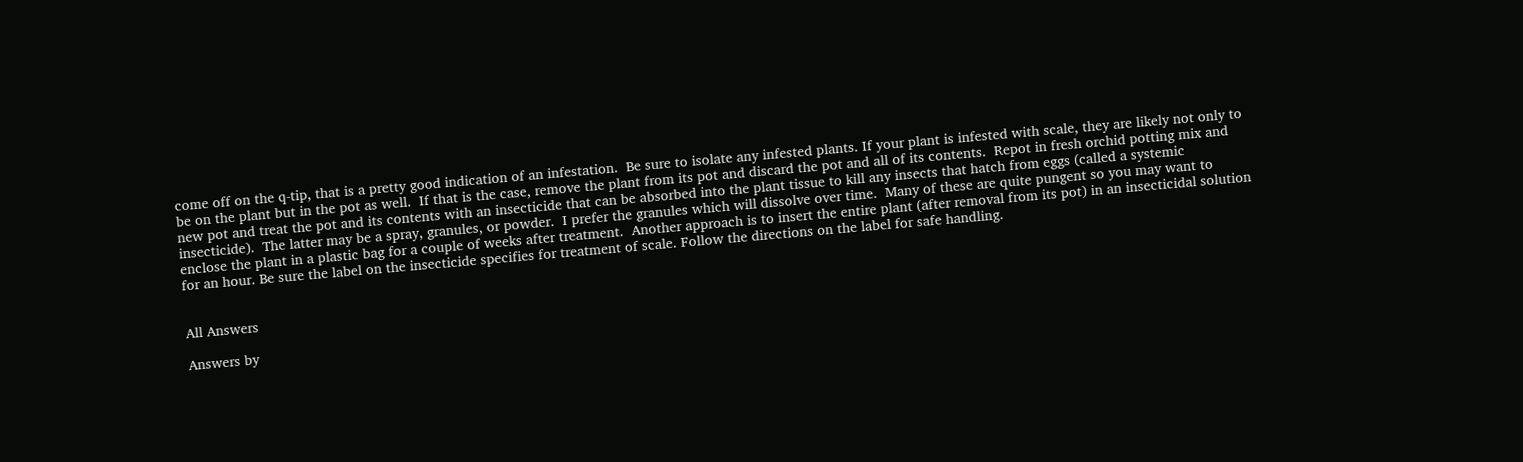come off on the q-tip, that is a pretty good indication of an infestation.  Be sure to isolate any infested plants. If your plant is infested with scale, they are likely not only to be on the plant but in the pot as well.  If that is the case, remove the plant from its pot and discard the pot and all of its contents.  Repot in fresh orchid potting mix and new pot and treat the pot and its contents with an insecticide that can be absorbed into the plant tissue to kill any insects that hatch from eggs (called a systemic insecticide).  The latter may be a spray, granules, or powder.  I prefer the granules which will dissolve over time.  Many of these are quite pungent so you may want to enclose the plant in a plastic bag for a couple of weeks after treatment.  Another approach is to insert the entire plant (after removal from its pot) in an insecticidal solution for an hour. Be sure the label on the insecticide specifies for treatment of scale. Follow the directions on the label for safe handling.


All Answers

Answers by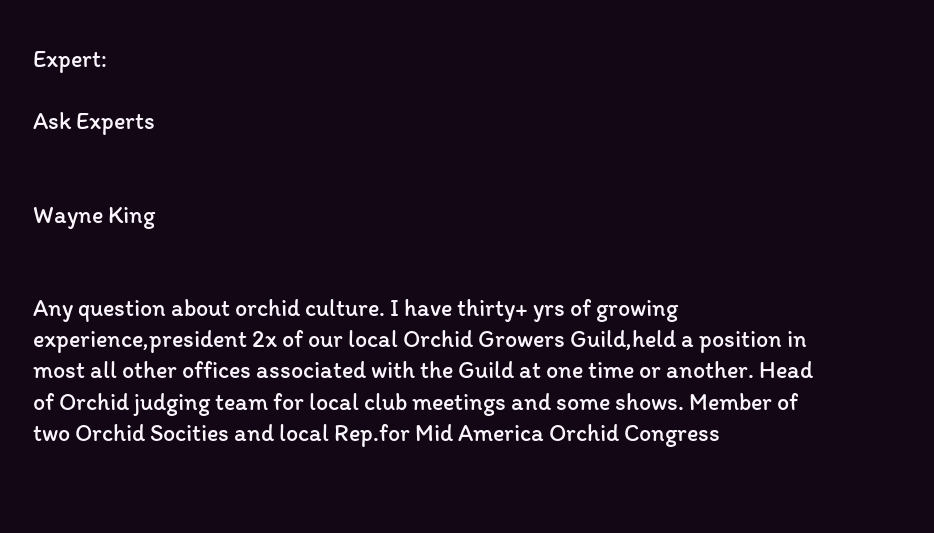Expert:

Ask Experts


Wayne King


Any question about orchid culture. I have thirty+ yrs of growing experience,president 2x of our local Orchid Growers Guild,held a position in most all other offices associated with the Guild at one time or another. Head of Orchid judging team for local club meetings and some shows. Member of two Orchid Socities and local Rep.for Mid America Orchid Congress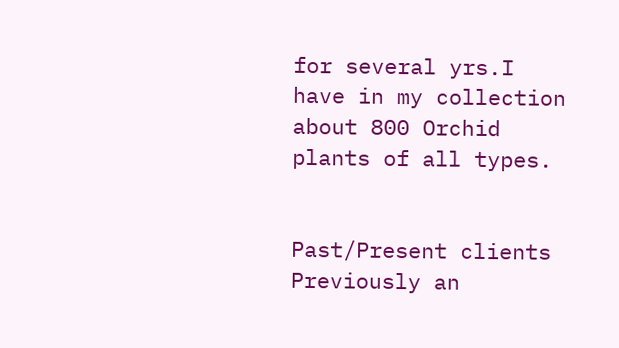for several yrs.I have in my collection about 800 Orchid plants of all types.


Past/Present clients
Previously an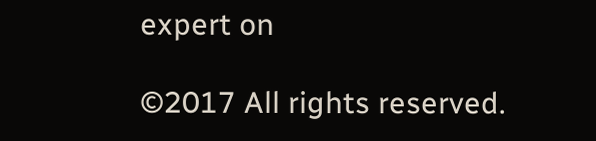expert on

©2017 All rights reserved.